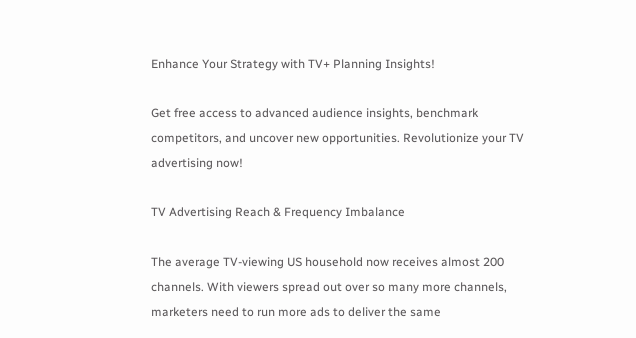Enhance Your Strategy with TV+ Planning Insights!

Get free access to advanced audience insights, benchmark competitors, and uncover new opportunities. Revolutionize your TV advertising now!

TV Advertising Reach & Frequency Imbalance

The average TV-viewing US household now receives almost 200 channels. With viewers spread out over so many more channels, marketers need to run more ads to deliver the same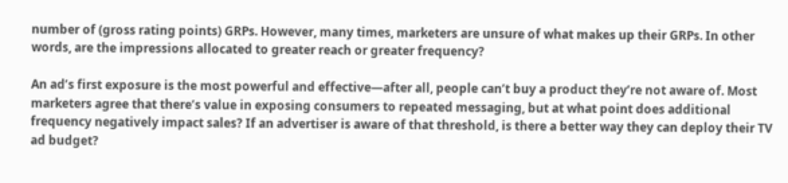number of (gross rating points) GRPs. However, many times, marketers are unsure of what makes up their GRPs. In other words, are the impressions allocated to greater reach or greater frequency?

An ad’s first exposure is the most powerful and effective—after all, people can’t buy a product they’re not aware of. Most marketers agree that there’s value in exposing consumers to repeated messaging, but at what point does additional frequency negatively impact sales? If an advertiser is aware of that threshold, is there a better way they can deploy their TV ad budget?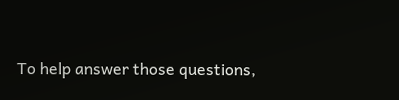To help answer those questions,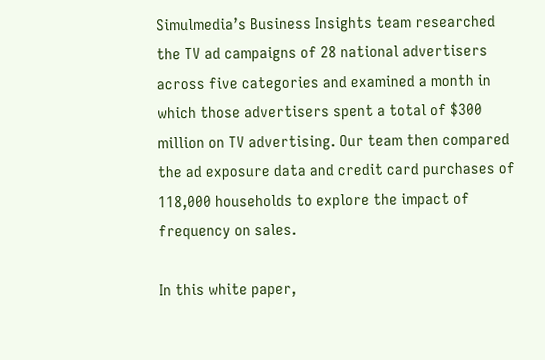Simulmedia’s Business Insights team researched the TV ad campaigns of 28 national advertisers across five categories and examined a month in which those advertisers spent a total of $300 million on TV advertising. Our team then compared the ad exposure data and credit card purchases of 118,000 households to explore the impact of frequency on sales.

In this white paper,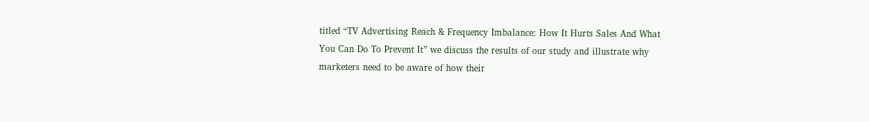titled “TV Advertising Reach & Frequency Imbalance: How It Hurts Sales And What You Can Do To Prevent It” we discuss the results of our study and illustrate why marketers need to be aware of how their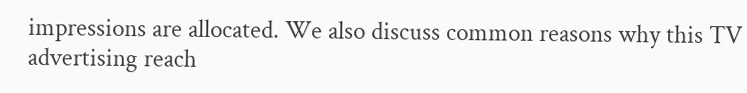impressions are allocated. We also discuss common reasons why this TV advertising reach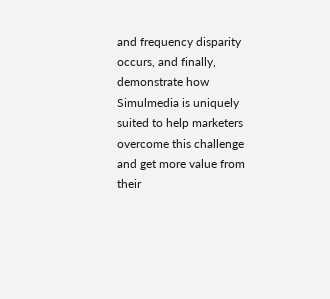and frequency disparity occurs, and finally, demonstrate how Simulmedia is uniquely suited to help marketers overcome this challenge and get more value from their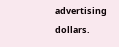advertising dollars.